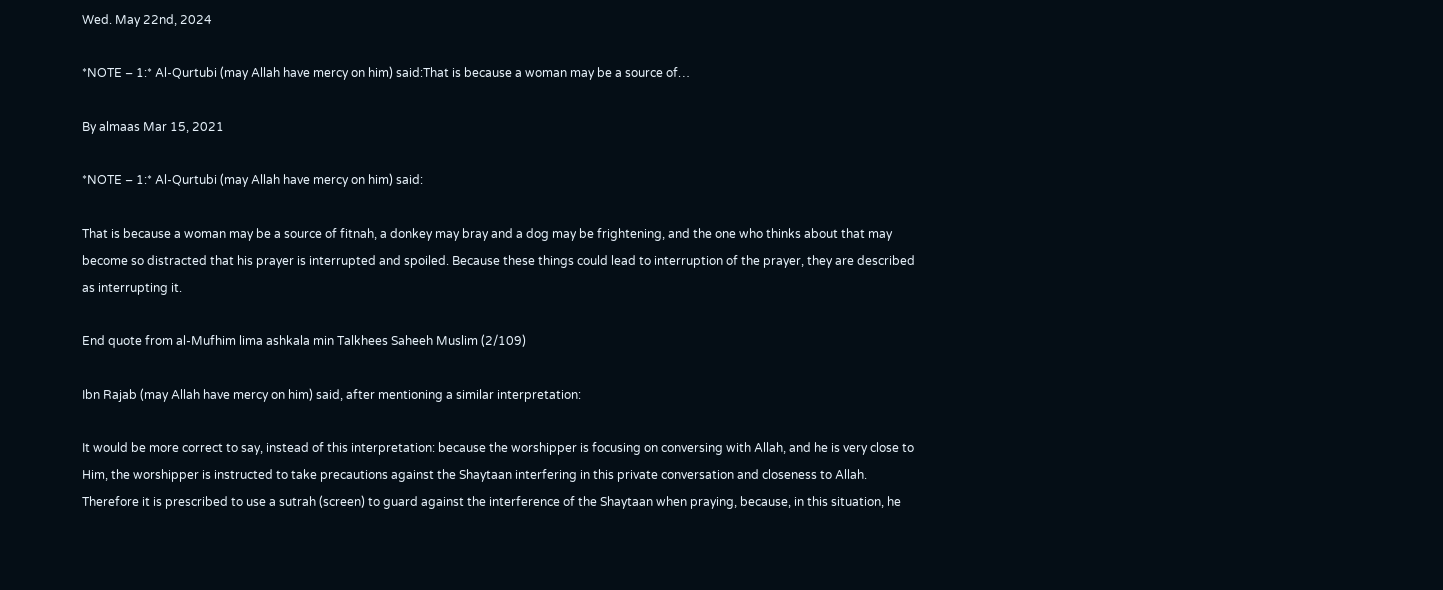Wed. May 22nd, 2024

*NOTE – 1:* Al-Qurtubi (may Allah have mercy on him) said:That is because a woman may be a source of…

By almaas Mar 15, 2021

*NOTE – 1:* Al-Qurtubi (may Allah have mercy on him) said:

That is because a woman may be a source of fitnah, a donkey may bray and a dog may be frightening, and the one who thinks about that may become so distracted that his prayer is interrupted and spoiled. Because these things could lead to interruption of the prayer, they are described as interrupting it.

End quote from al-Mufhim lima ashkala min Talkhees Saheeh Muslim (2/109)

Ibn Rajab (may Allah have mercy on him) said, after mentioning a similar interpretation:

It would be more correct to say, instead of this interpretation: because the worshipper is focusing on conversing with Allah, and he is very close to Him, the worshipper is instructed to take precautions against the Shaytaan interfering in this private conversation and closeness to Allah. Therefore it is prescribed to use a sutrah (screen) to guard against the interference of the Shaytaan when praying, because, in this situation, he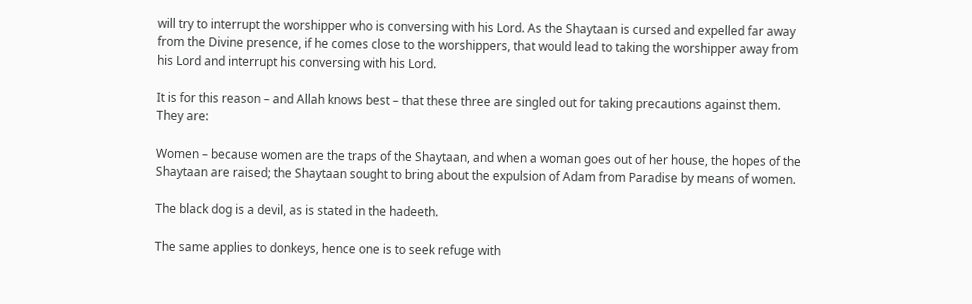will try to interrupt the worshipper who is conversing with his Lord. As the Shaytaan is cursed and expelled far away from the Divine presence, if he comes close to the worshippers, that would lead to taking the worshipper away from his Lord and interrupt his conversing with his Lord.

It is for this reason – and Allah knows best – that these three are singled out for taking precautions against them. They are:

Women – because women are the traps of the Shaytaan, and when a woman goes out of her house, the hopes of the Shaytaan are raised; the Shaytaan sought to bring about the expulsion of Adam from Paradise by means of women.

The black dog is a devil, as is stated in the hadeeth.

The same applies to donkeys, hence one is to seek refuge with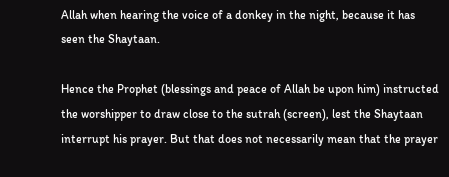Allah when hearing the voice of a donkey in the night, because it has seen the Shaytaan.

Hence the Prophet (blessings and peace of Allah be upon him) instructed the worshipper to draw close to the sutrah (screen), lest the Shaytaan interrupt his prayer. But that does not necessarily mean that the prayer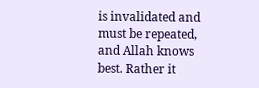is invalidated and must be repeated, and Allah knows best. Rather it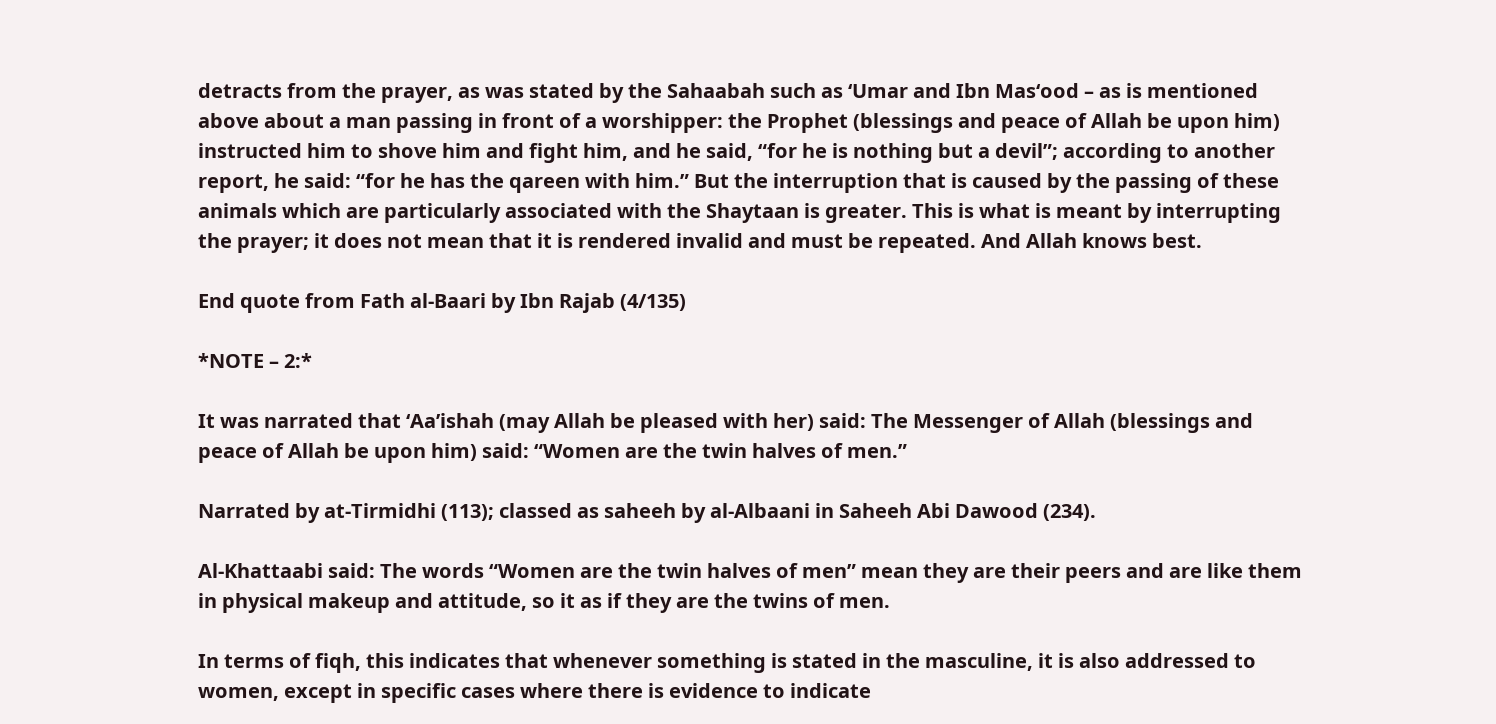detracts from the prayer, as was stated by the Sahaabah such as ‘Umar and Ibn Mas‘ood – as is mentioned above about a man passing in front of a worshipper: the Prophet (blessings and peace of Allah be upon him) instructed him to shove him and fight him, and he said, “for he is nothing but a devil”; according to another report, he said: “for he has the qareen with him.” But the interruption that is caused by the passing of these animals which are particularly associated with the Shaytaan is greater. This is what is meant by interrupting the prayer; it does not mean that it is rendered invalid and must be repeated. And Allah knows best.

End quote from Fath al-Baari by Ibn Rajab (4/135)

*NOTE – 2:*

It was narrated that ‘Aa’ishah (may Allah be pleased with her) said: The Messenger of Allah (blessings and peace of Allah be upon him) said: “Women are the twin halves of men.”

Narrated by at-Tirmidhi (113); classed as saheeh by al-Albaani in Saheeh Abi Dawood (234).

Al-Khattaabi said: The words “Women are the twin halves of men” mean they are their peers and are like them in physical makeup and attitude, so it as if they are the twins of men.

In terms of fiqh, this indicates that whenever something is stated in the masculine, it is also addressed to women, except in specific cases where there is evidence to indicate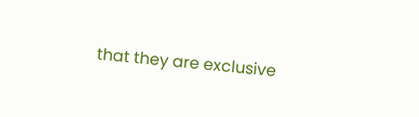that they are exclusive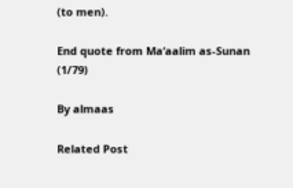(to men).

End quote from Ma‘aalim as-Sunan (1/79)

By almaas

Related Post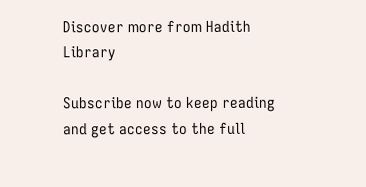Discover more from Hadith Library

Subscribe now to keep reading and get access to the full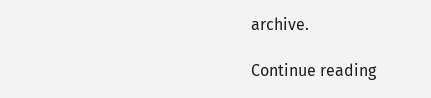archive.

Continue reading